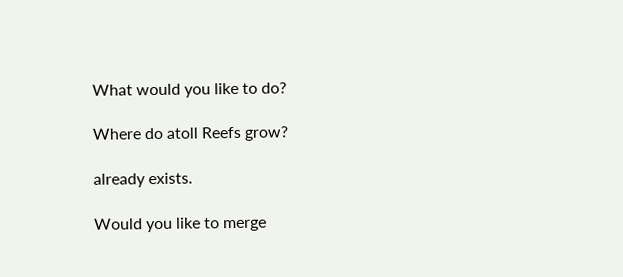What would you like to do?

Where do atoll Reefs grow?

already exists.

Would you like to merge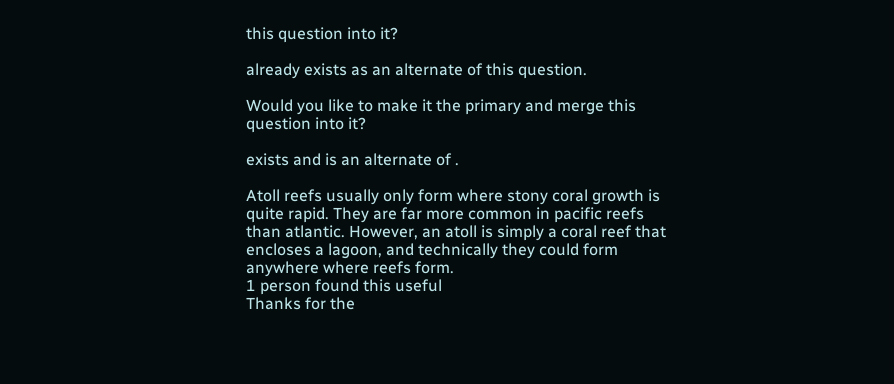this question into it?

already exists as an alternate of this question.

Would you like to make it the primary and merge this question into it?

exists and is an alternate of .

Atoll reefs usually only form where stony coral growth is quite rapid. They are far more common in pacific reefs than atlantic. However, an atoll is simply a coral reef that encloses a lagoon, and technically they could form anywhere where reefs form.
1 person found this useful
Thanks for the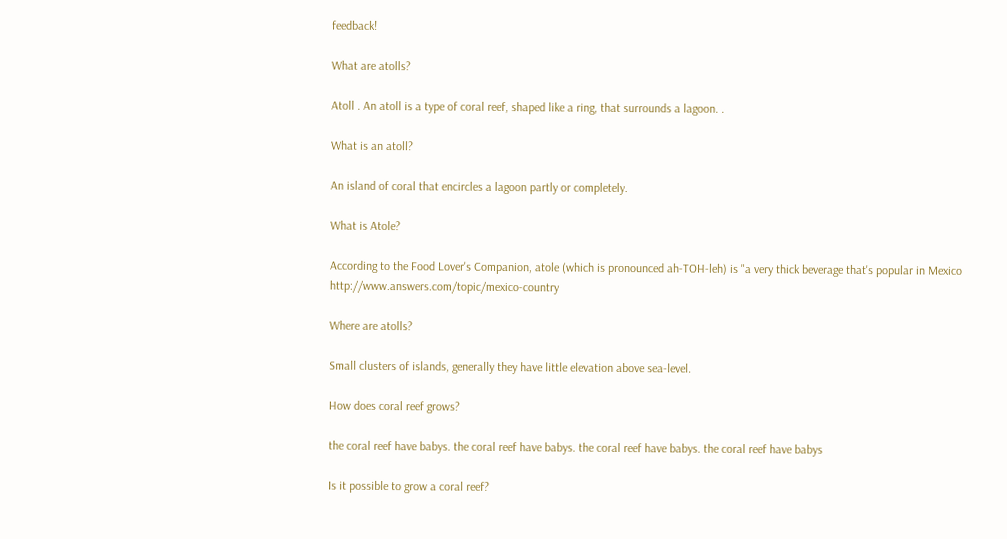feedback!

What are atolls?

Atoll . An atoll is a type of coral reef, shaped like a ring, that surrounds a lagoon. .

What is an atoll?

An island of coral that encircles a lagoon partly or completely.

What is Atole?

According to the Food Lover's Companion, atole (which is pronounced ah-TOH-leh) is "a very thick beverage that's popular in Mexico http://www.answers.com/topic/mexico-country

Where are atolls?

Small clusters of islands, generally they have little elevation above sea-level.

How does coral reef grows?

the coral reef have babys. the coral reef have babys. the coral reef have babys. the coral reef have babys

Is it possible to grow a coral reef?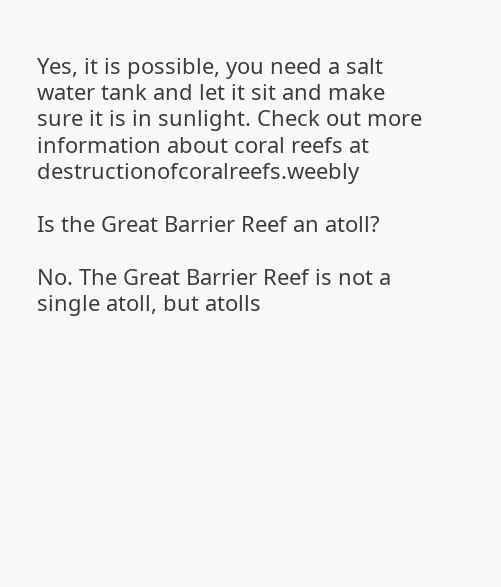Yes, it is possible, you need a salt water tank and let it sit and make sure it is in sunlight. Check out more information about coral reefs at destructionofcoralreefs.weebly

Is the Great Barrier Reef an atoll?

No. The Great Barrier Reef is not a single atoll, but atolls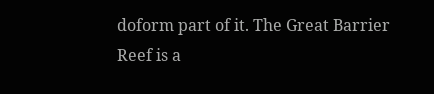doform part of it. The Great Barrier Reef is a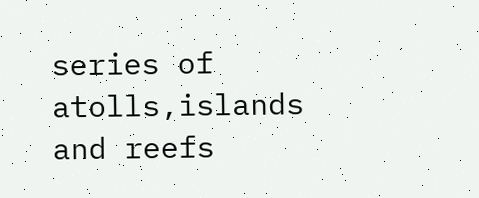series of atolls,islands and reefs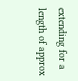extending for a length of approx